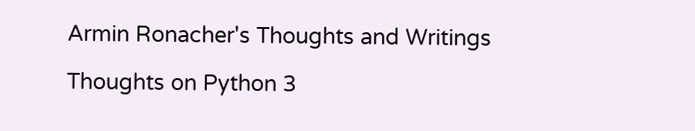Armin Ronacher's Thoughts and Writings

Thoughts on Python 3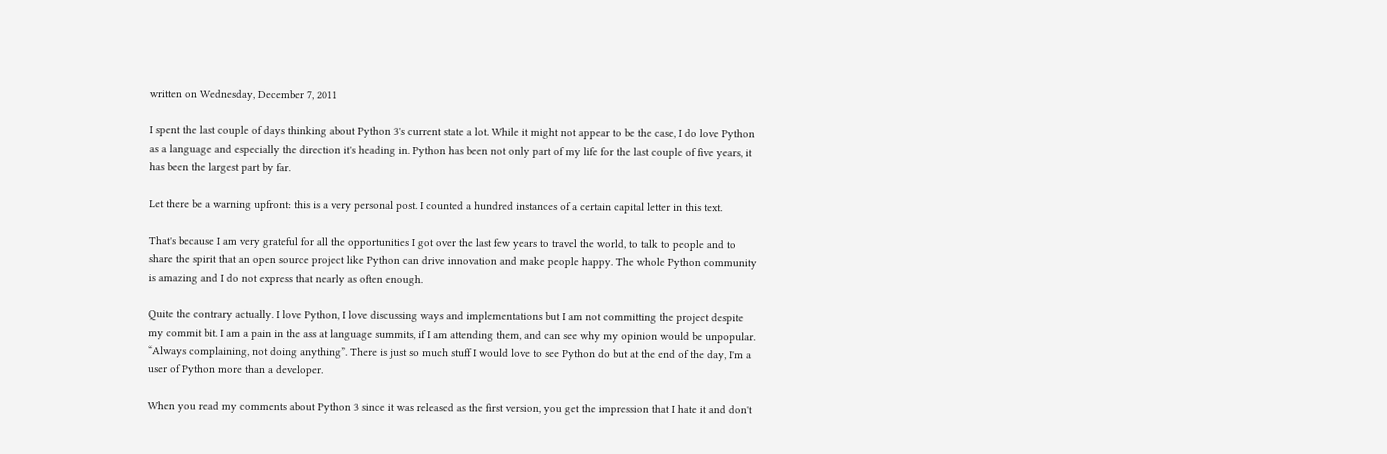written on Wednesday, December 7, 2011

I spent the last couple of days thinking about Python 3's current state a lot. While it might not appear to be the case, I do love Python as a language and especially the direction it's heading in. Python has been not only part of my life for the last couple of five years, it has been the largest part by far.

Let there be a warning upfront: this is a very personal post. I counted a hundred instances of a certain capital letter in this text.

That's because I am very grateful for all the opportunities I got over the last few years to travel the world, to talk to people and to share the spirit that an open source project like Python can drive innovation and make people happy. The whole Python community is amazing and I do not express that nearly as often enough.

Quite the contrary actually. I love Python, I love discussing ways and implementations but I am not committing the project despite my commit bit. I am a pain in the ass at language summits, if I am attending them, and can see why my opinion would be unpopular. “Always complaining, not doing anything”. There is just so much stuff I would love to see Python do but at the end of the day, I'm a user of Python more than a developer.

When you read my comments about Python 3 since it was released as the first version, you get the impression that I hate it and don't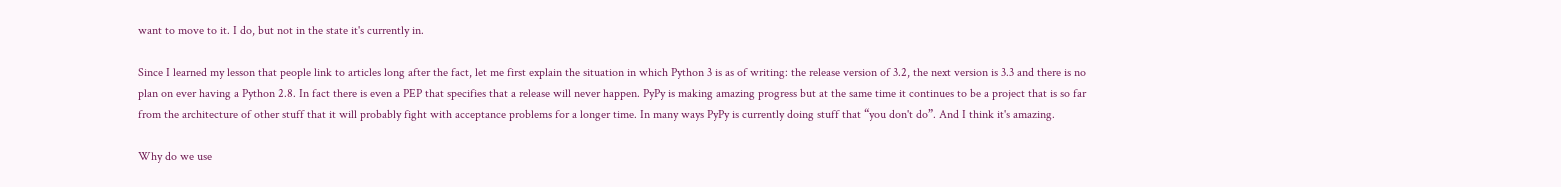want to move to it. I do, but not in the state it's currently in.

Since I learned my lesson that people link to articles long after the fact, let me first explain the situation in which Python 3 is as of writing: the release version of 3.2, the next version is 3.3 and there is no plan on ever having a Python 2.8. In fact there is even a PEP that specifies that a release will never happen. PyPy is making amazing progress but at the same time it continues to be a project that is so far from the architecture of other stuff that it will probably fight with acceptance problems for a longer time. In many ways PyPy is currently doing stuff that “you don't do”. And I think it's amazing.

Why do we use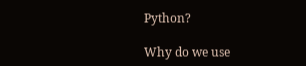Python?

Why do we use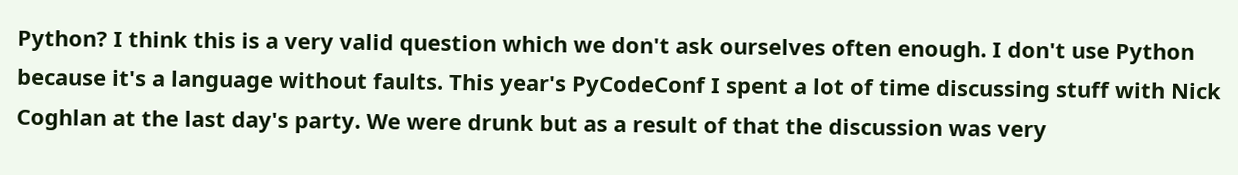Python? I think this is a very valid question which we don't ask ourselves often enough. I don't use Python because it's a language without faults. This year's PyCodeConf I spent a lot of time discussing stuff with Nick Coghlan at the last day's party. We were drunk but as a result of that the discussion was very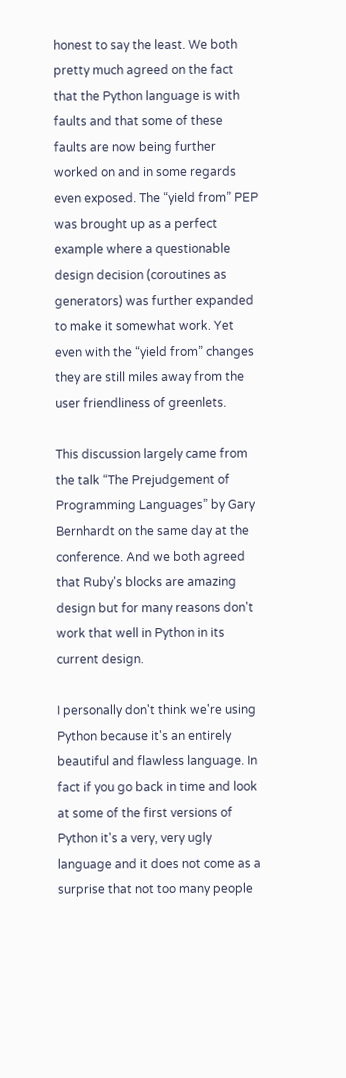honest to say the least. We both pretty much agreed on the fact that the Python language is with faults and that some of these faults are now being further worked on and in some regards even exposed. The “yield from” PEP was brought up as a perfect example where a questionable design decision (coroutines as generators) was further expanded to make it somewhat work. Yet even with the “yield from” changes they are still miles away from the user friendliness of greenlets.

This discussion largely came from the talk “The Prejudgement of Programming Languages” by Gary Bernhardt on the same day at the conference. And we both agreed that Ruby's blocks are amazing design but for many reasons don't work that well in Python in its current design.

I personally don't think we're using Python because it's an entirely beautiful and flawless language. In fact if you go back in time and look at some of the first versions of Python it's a very, very ugly language and it does not come as a surprise that not too many people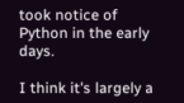took notice of Python in the early days.

I think it's largely a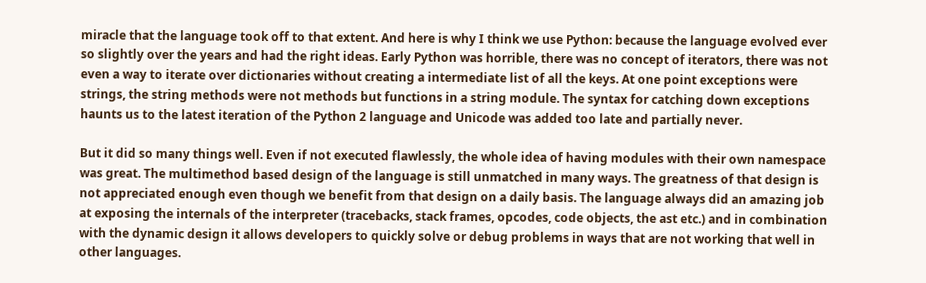miracle that the language took off to that extent. And here is why I think we use Python: because the language evolved ever so slightly over the years and had the right ideas. Early Python was horrible, there was no concept of iterators, there was not even a way to iterate over dictionaries without creating a intermediate list of all the keys. At one point exceptions were strings, the string methods were not methods but functions in a string module. The syntax for catching down exceptions haunts us to the latest iteration of the Python 2 language and Unicode was added too late and partially never.

But it did so many things well. Even if not executed flawlessly, the whole idea of having modules with their own namespace was great. The multimethod based design of the language is still unmatched in many ways. The greatness of that design is not appreciated enough even though we benefit from that design on a daily basis. The language always did an amazing job at exposing the internals of the interpreter (tracebacks, stack frames, opcodes, code objects, the ast etc.) and in combination with the dynamic design it allows developers to quickly solve or debug problems in ways that are not working that well in other languages.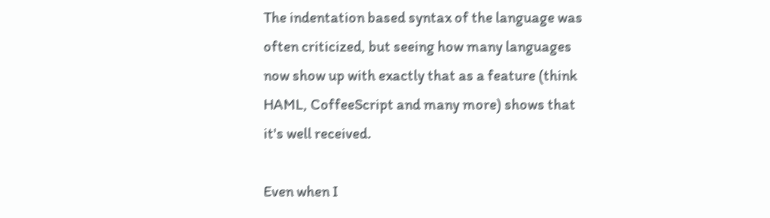The indentation based syntax of the language was often criticized, but seeing how many languages now show up with exactly that as a feature (think HAML, CoffeeScript and many more) shows that it's well received.

Even when I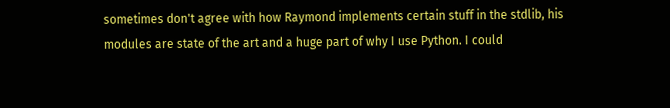sometimes don't agree with how Raymond implements certain stuff in the stdlib, his modules are state of the art and a huge part of why I use Python. I could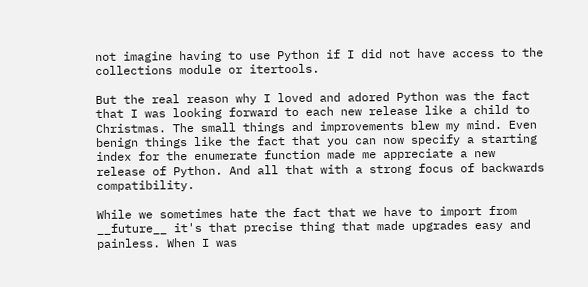not imagine having to use Python if I did not have access to the collections module or itertools.

But the real reason why I loved and adored Python was the fact that I was looking forward to each new release like a child to Christmas. The small things and improvements blew my mind. Even benign things like the fact that you can now specify a starting index for the enumerate function made me appreciate a new release of Python. And all that with a strong focus of backwards compatibility.

While we sometimes hate the fact that we have to import from __future__ it's that precise thing that made upgrades easy and painless. When I was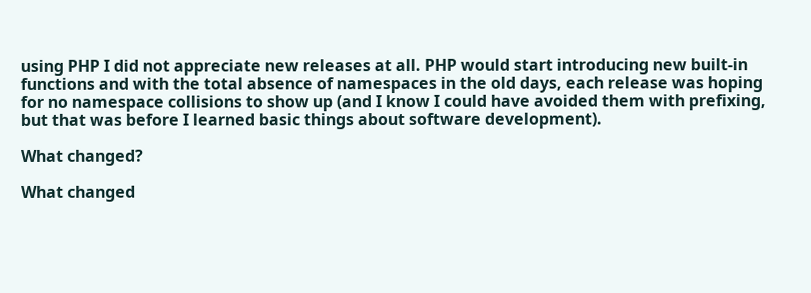using PHP I did not appreciate new releases at all. PHP would start introducing new built-in functions and with the total absence of namespaces in the old days, each release was hoping for no namespace collisions to show up (and I know I could have avoided them with prefixing, but that was before I learned basic things about software development).

What changed?

What changed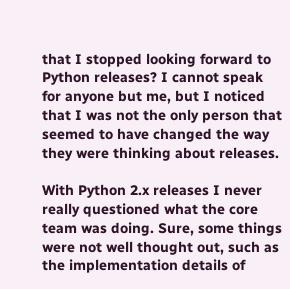that I stopped looking forward to Python releases? I cannot speak for anyone but me, but I noticed that I was not the only person that seemed to have changed the way they were thinking about releases.

With Python 2.x releases I never really questioned what the core team was doing. Sure, some things were not well thought out, such as the implementation details of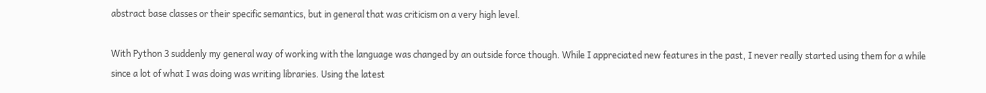abstract base classes or their specific semantics, but in general that was criticism on a very high level.

With Python 3 suddenly my general way of working with the language was changed by an outside force though. While I appreciated new features in the past, I never really started using them for a while since a lot of what I was doing was writing libraries. Using the latest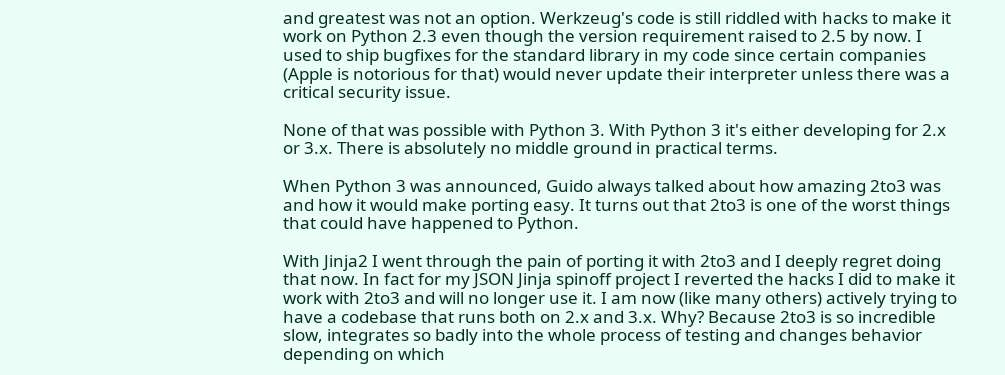and greatest was not an option. Werkzeug's code is still riddled with hacks to make it work on Python 2.3 even though the version requirement raised to 2.5 by now. I used to ship bugfixes for the standard library in my code since certain companies (Apple is notorious for that) would never update their interpreter unless there was a critical security issue.

None of that was possible with Python 3. With Python 3 it's either developing for 2.x or 3.x. There is absolutely no middle ground in practical terms.

When Python 3 was announced, Guido always talked about how amazing 2to3 was and how it would make porting easy. It turns out that 2to3 is one of the worst things that could have happened to Python.

With Jinja2 I went through the pain of porting it with 2to3 and I deeply regret doing that now. In fact for my JSON Jinja spinoff project I reverted the hacks I did to make it work with 2to3 and will no longer use it. I am now (like many others) actively trying to have a codebase that runs both on 2.x and 3.x. Why? Because 2to3 is so incredible slow, integrates so badly into the whole process of testing and changes behavior depending on which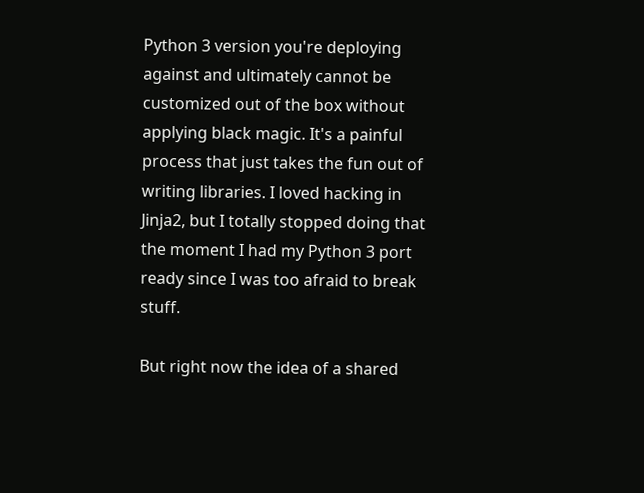Python 3 version you're deploying against and ultimately cannot be customized out of the box without applying black magic. It's a painful process that just takes the fun out of writing libraries. I loved hacking in Jinja2, but I totally stopped doing that the moment I had my Python 3 port ready since I was too afraid to break stuff.

But right now the idea of a shared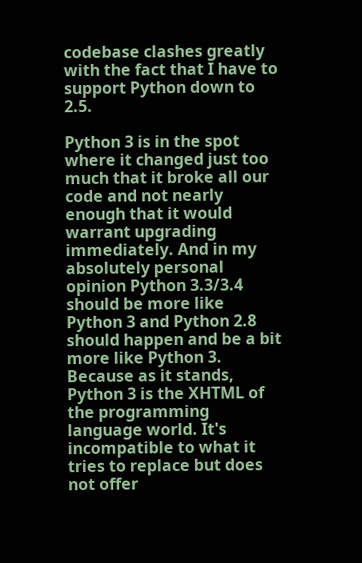codebase clashes greatly with the fact that I have to support Python down to 2.5.

Python 3 is in the spot where it changed just too much that it broke all our code and not nearly enough that it would warrant upgrading immediately. And in my absolutely personal opinion Python 3.3/3.4 should be more like Python 3 and Python 2.8 should happen and be a bit more like Python 3. Because as it stands, Python 3 is the XHTML of the programming language world. It's incompatible to what it tries to replace but does not offer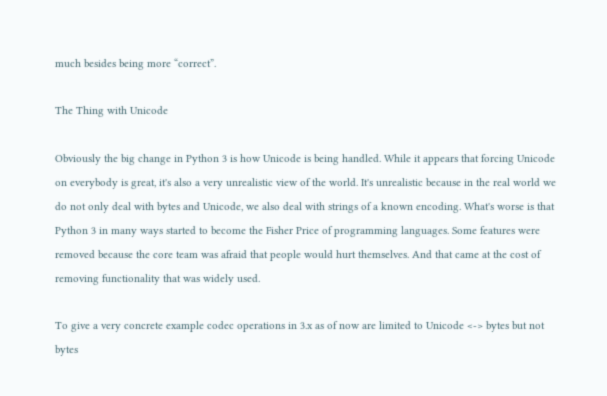much besides being more “correct”.

The Thing with Unicode

Obviously the big change in Python 3 is how Unicode is being handled. While it appears that forcing Unicode on everybody is great, it's also a very unrealistic view of the world. It's unrealistic because in the real world we do not only deal with bytes and Unicode, we also deal with strings of a known encoding. What's worse is that Python 3 in many ways started to become the Fisher Price of programming languages. Some features were removed because the core team was afraid that people would hurt themselves. And that came at the cost of removing functionality that was widely used.

To give a very concrete example codec operations in 3.x as of now are limited to Unicode <-> bytes but not bytes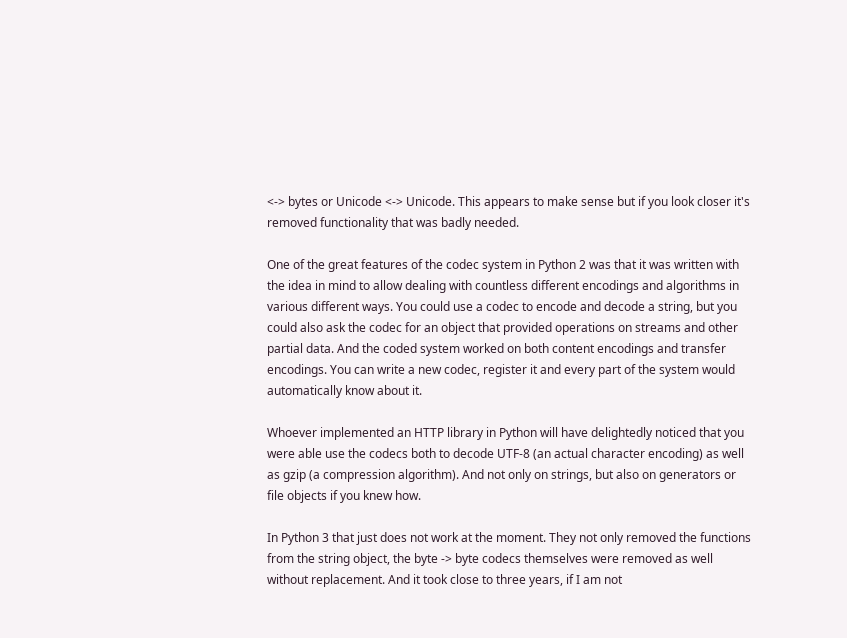<-> bytes or Unicode <-> Unicode. This appears to make sense but if you look closer it's removed functionality that was badly needed.

One of the great features of the codec system in Python 2 was that it was written with the idea in mind to allow dealing with countless different encodings and algorithms in various different ways. You could use a codec to encode and decode a string, but you could also ask the codec for an object that provided operations on streams and other partial data. And the coded system worked on both content encodings and transfer encodings. You can write a new codec, register it and every part of the system would automatically know about it.

Whoever implemented an HTTP library in Python will have delightedly noticed that you were able use the codecs both to decode UTF-8 (an actual character encoding) as well as gzip (a compression algorithm). And not only on strings, but also on generators or file objects if you knew how.

In Python 3 that just does not work at the moment. They not only removed the functions from the string object, the byte -> byte codecs themselves were removed as well without replacement. And it took close to three years, if I am not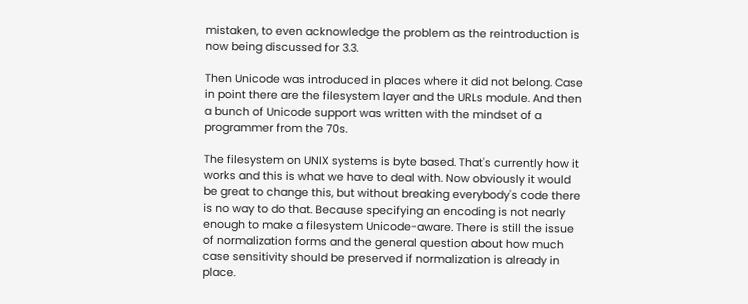mistaken, to even acknowledge the problem as the reintroduction is now being discussed for 3.3.

Then Unicode was introduced in places where it did not belong. Case in point there are the filesystem layer and the URLs module. And then a bunch of Unicode support was written with the mindset of a programmer from the 70s.

The filesystem on UNIX systems is byte based. That's currently how it works and this is what we have to deal with. Now obviously it would be great to change this, but without breaking everybody's code there is no way to do that. Because specifying an encoding is not nearly enough to make a filesystem Unicode-aware. There is still the issue of normalization forms and the general question about how much case sensitivity should be preserved if normalization is already in place.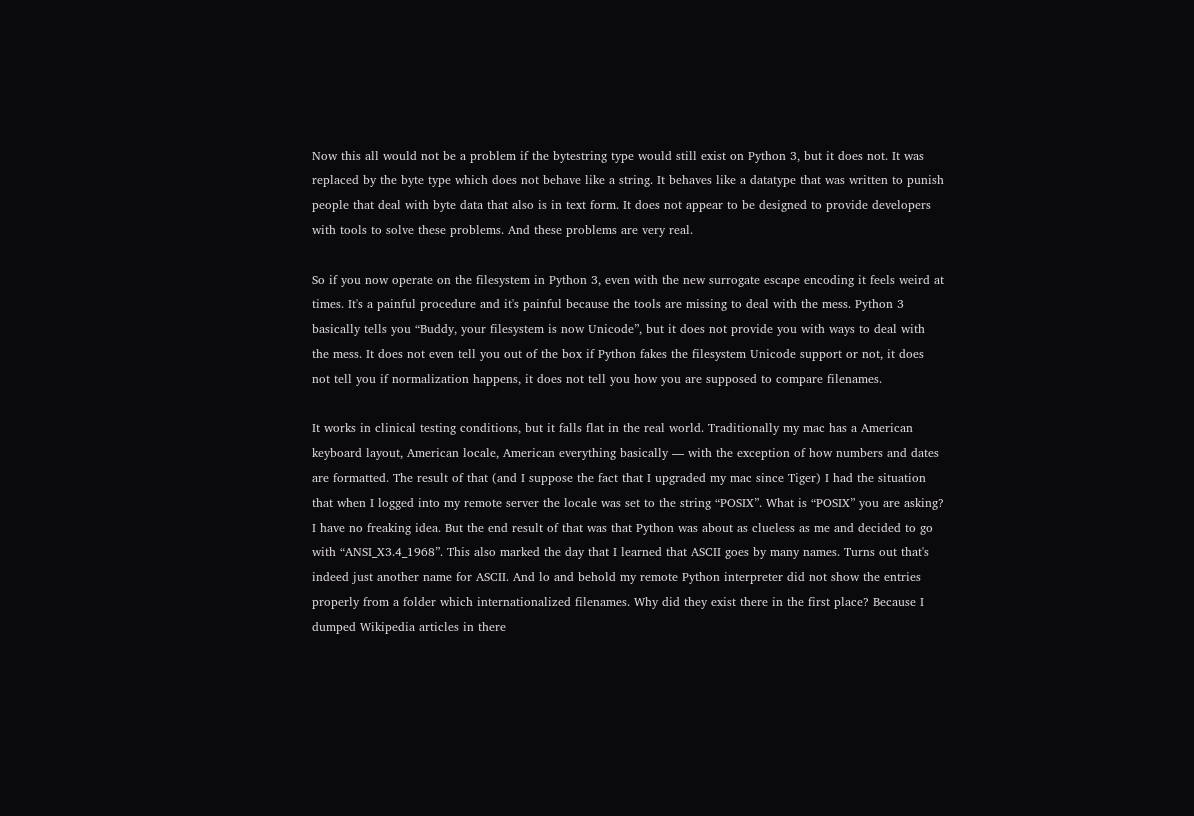Now this all would not be a problem if the bytestring type would still exist on Python 3, but it does not. It was replaced by the byte type which does not behave like a string. It behaves like a datatype that was written to punish people that deal with byte data that also is in text form. It does not appear to be designed to provide developers with tools to solve these problems. And these problems are very real.

So if you now operate on the filesystem in Python 3, even with the new surrogate escape encoding it feels weird at times. It's a painful procedure and it's painful because the tools are missing to deal with the mess. Python 3 basically tells you “Buddy, your filesystem is now Unicode”, but it does not provide you with ways to deal with the mess. It does not even tell you out of the box if Python fakes the filesystem Unicode support or not, it does not tell you if normalization happens, it does not tell you how you are supposed to compare filenames.

It works in clinical testing conditions, but it falls flat in the real world. Traditionally my mac has a American keyboard layout, American locale, American everything basically — with the exception of how numbers and dates are formatted. The result of that (and I suppose the fact that I upgraded my mac since Tiger) I had the situation that when I logged into my remote server the locale was set to the string “POSIX”. What is “POSIX” you are asking? I have no freaking idea. But the end result of that was that Python was about as clueless as me and decided to go with “ANSI_X3.4_1968”. This also marked the day that I learned that ASCII goes by many names. Turns out that's indeed just another name for ASCII. And lo and behold my remote Python interpreter did not show the entries properly from a folder which internationalized filenames. Why did they exist there in the first place? Because I dumped Wikipedia articles in there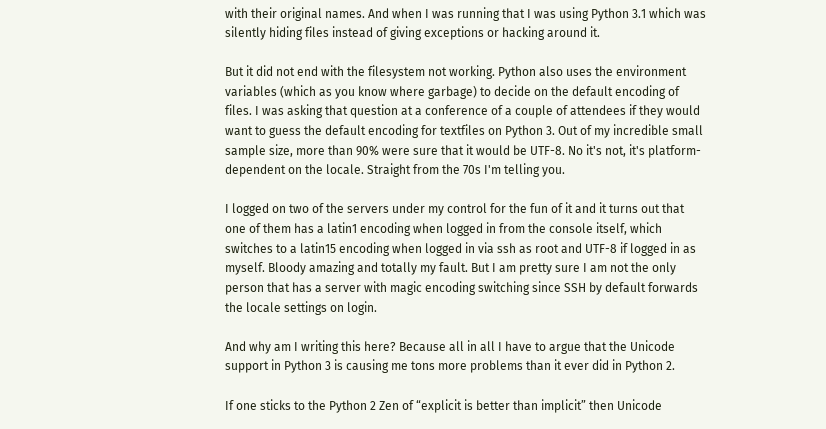with their original names. And when I was running that I was using Python 3.1 which was silently hiding files instead of giving exceptions or hacking around it.

But it did not end with the filesystem not working. Python also uses the environment variables (which as you know where garbage) to decide on the default encoding of files. I was asking that question at a conference of a couple of attendees if they would want to guess the default encoding for textfiles on Python 3. Out of my incredible small sample size, more than 90% were sure that it would be UTF-8. No it's not, it's platform-dependent on the locale. Straight from the 70s I'm telling you.

I logged on two of the servers under my control for the fun of it and it turns out that one of them has a latin1 encoding when logged in from the console itself, which switches to a latin15 encoding when logged in via ssh as root and UTF-8 if logged in as myself. Bloody amazing and totally my fault. But I am pretty sure I am not the only person that has a server with magic encoding switching since SSH by default forwards the locale settings on login.

And why am I writing this here? Because all in all I have to argue that the Unicode support in Python 3 is causing me tons more problems than it ever did in Python 2.

If one sticks to the Python 2 Zen of “explicit is better than implicit” then Unicode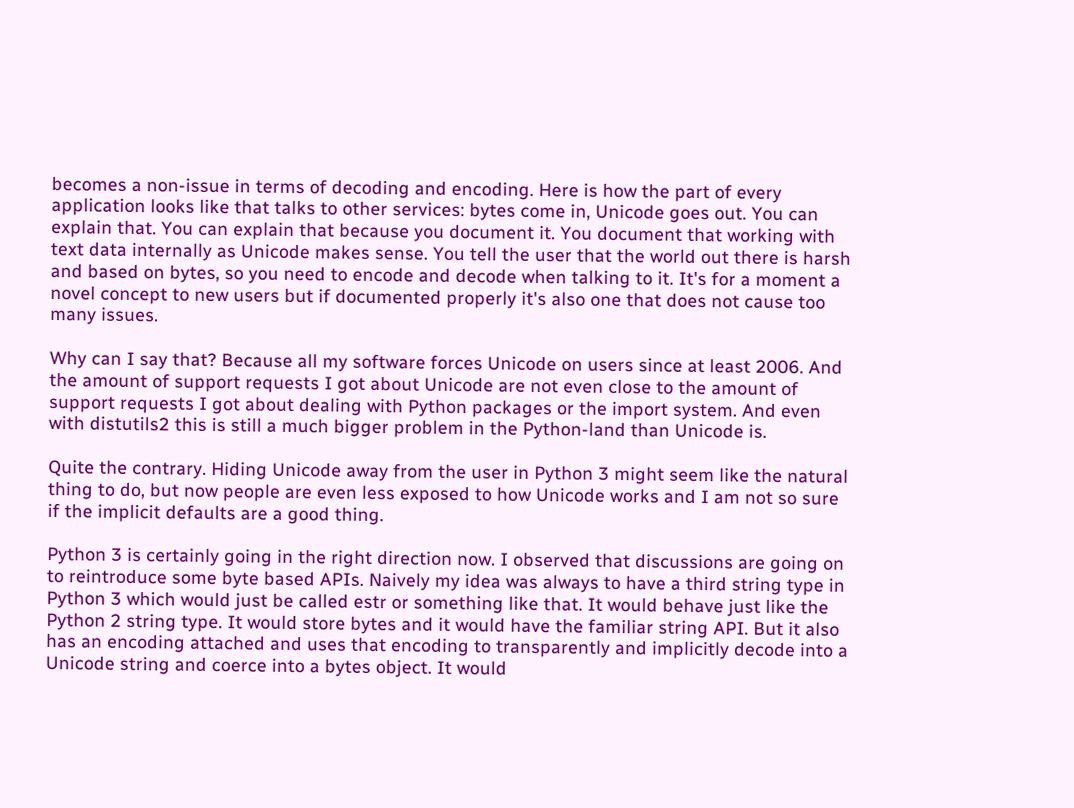becomes a non-issue in terms of decoding and encoding. Here is how the part of every application looks like that talks to other services: bytes come in, Unicode goes out. You can explain that. You can explain that because you document it. You document that working with text data internally as Unicode makes sense. You tell the user that the world out there is harsh and based on bytes, so you need to encode and decode when talking to it. It's for a moment a novel concept to new users but if documented properly it's also one that does not cause too many issues.

Why can I say that? Because all my software forces Unicode on users since at least 2006. And the amount of support requests I got about Unicode are not even close to the amount of support requests I got about dealing with Python packages or the import system. And even with distutils2 this is still a much bigger problem in the Python-land than Unicode is.

Quite the contrary. Hiding Unicode away from the user in Python 3 might seem like the natural thing to do, but now people are even less exposed to how Unicode works and I am not so sure if the implicit defaults are a good thing.

Python 3 is certainly going in the right direction now. I observed that discussions are going on to reintroduce some byte based APIs. Naively my idea was always to have a third string type in Python 3 which would just be called estr or something like that. It would behave just like the Python 2 string type. It would store bytes and it would have the familiar string API. But it also has an encoding attached and uses that encoding to transparently and implicitly decode into a Unicode string and coerce into a bytes object. It would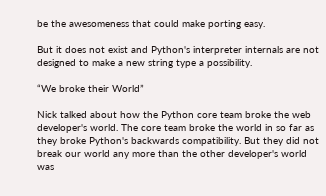be the awesomeness that could make porting easy.

But it does not exist and Python's interpreter internals are not designed to make a new string type a possibility.

“We broke their World”

Nick talked about how the Python core team broke the web developer's world. The core team broke the world in so far as they broke Python's backwards compatibility. But they did not break our world any more than the other developer's world was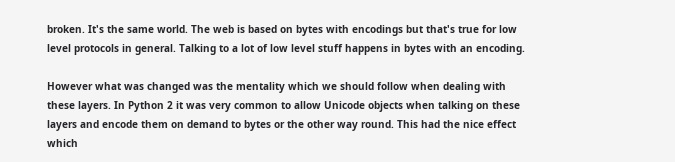broken. It's the same world. The web is based on bytes with encodings but that's true for low level protocols in general. Talking to a lot of low level stuff happens in bytes with an encoding.

However what was changed was the mentality which we should follow when dealing with these layers. In Python 2 it was very common to allow Unicode objects when talking on these layers and encode them on demand to bytes or the other way round. This had the nice effect which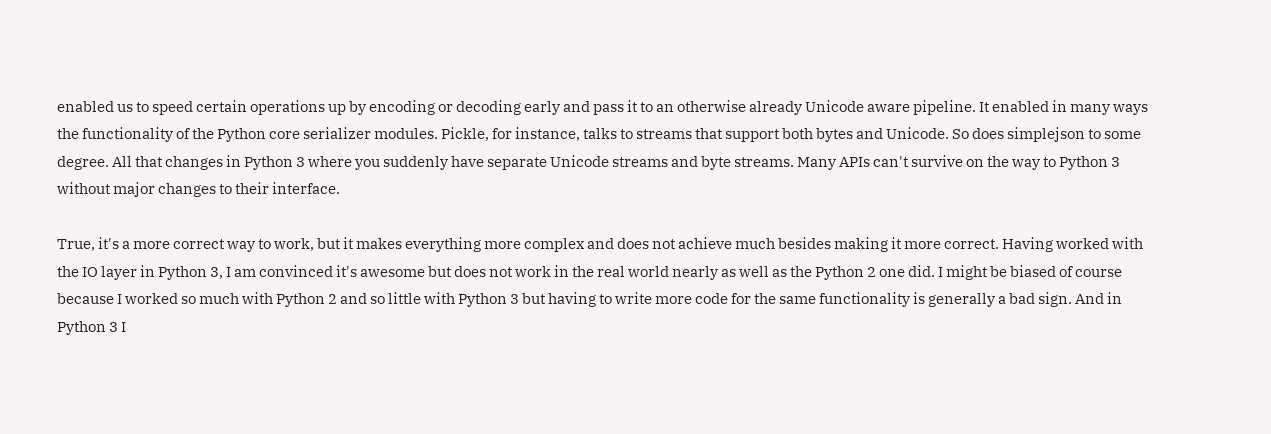enabled us to speed certain operations up by encoding or decoding early and pass it to an otherwise already Unicode aware pipeline. It enabled in many ways the functionality of the Python core serializer modules. Pickle, for instance, talks to streams that support both bytes and Unicode. So does simplejson to some degree. All that changes in Python 3 where you suddenly have separate Unicode streams and byte streams. Many APIs can't survive on the way to Python 3 without major changes to their interface.

True, it's a more correct way to work, but it makes everything more complex and does not achieve much besides making it more correct. Having worked with the IO layer in Python 3, I am convinced it's awesome but does not work in the real world nearly as well as the Python 2 one did. I might be biased of course because I worked so much with Python 2 and so little with Python 3 but having to write more code for the same functionality is generally a bad sign. And in Python 3 I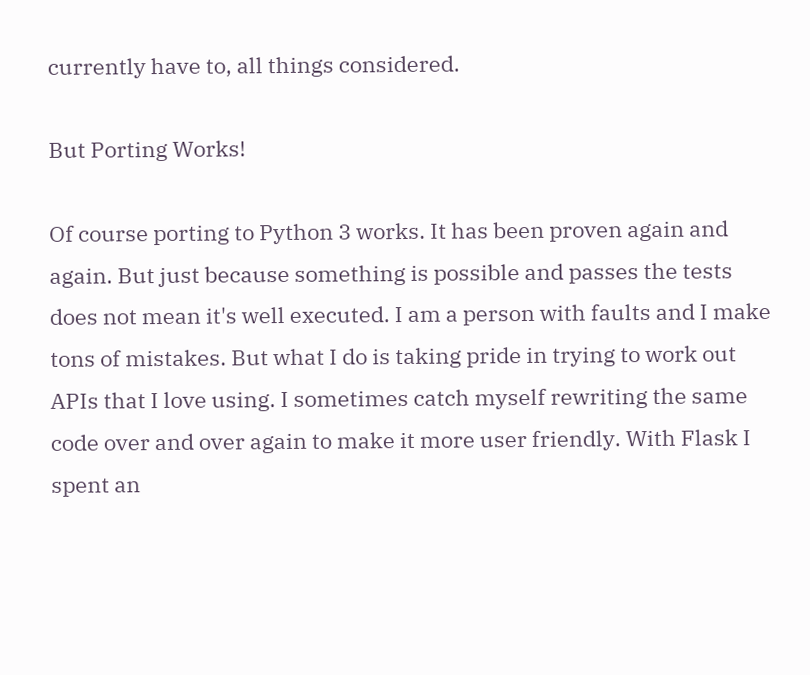currently have to, all things considered.

But Porting Works!

Of course porting to Python 3 works. It has been proven again and again. But just because something is possible and passes the tests does not mean it's well executed. I am a person with faults and I make tons of mistakes. But what I do is taking pride in trying to work out APIs that I love using. I sometimes catch myself rewriting the same code over and over again to make it more user friendly. With Flask I spent an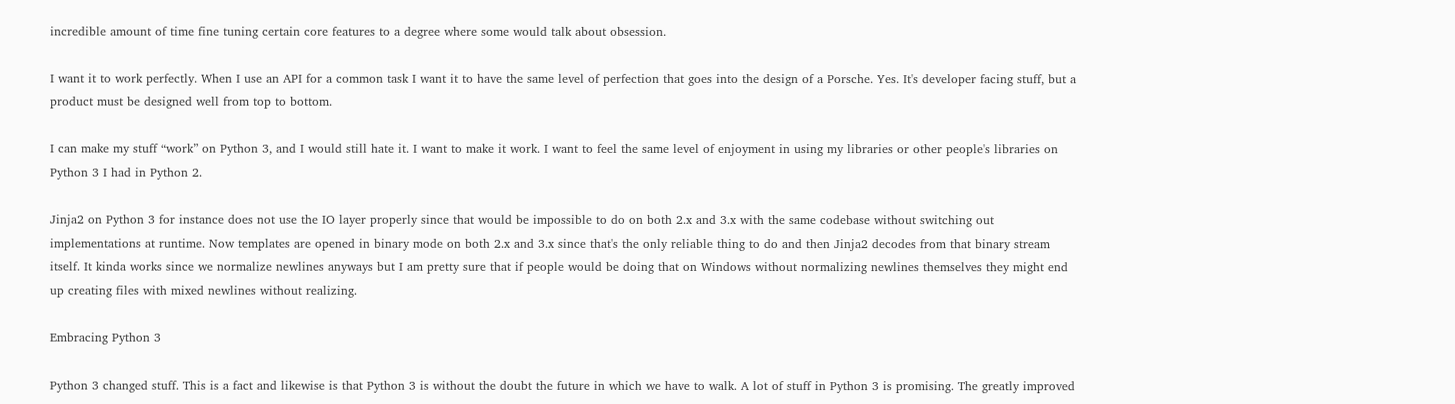incredible amount of time fine tuning certain core features to a degree where some would talk about obsession.

I want it to work perfectly. When I use an API for a common task I want it to have the same level of perfection that goes into the design of a Porsche. Yes. It's developer facing stuff, but a product must be designed well from top to bottom.

I can make my stuff “work” on Python 3, and I would still hate it. I want to make it work. I want to feel the same level of enjoyment in using my libraries or other people's libraries on Python 3 I had in Python 2.

Jinja2 on Python 3 for instance does not use the IO layer properly since that would be impossible to do on both 2.x and 3.x with the same codebase without switching out implementations at runtime. Now templates are opened in binary mode on both 2.x and 3.x since that's the only reliable thing to do and then Jinja2 decodes from that binary stream itself. It kinda works since we normalize newlines anyways but I am pretty sure that if people would be doing that on Windows without normalizing newlines themselves they might end up creating files with mixed newlines without realizing.

Embracing Python 3

Python 3 changed stuff. This is a fact and likewise is that Python 3 is without the doubt the future in which we have to walk. A lot of stuff in Python 3 is promising. The greatly improved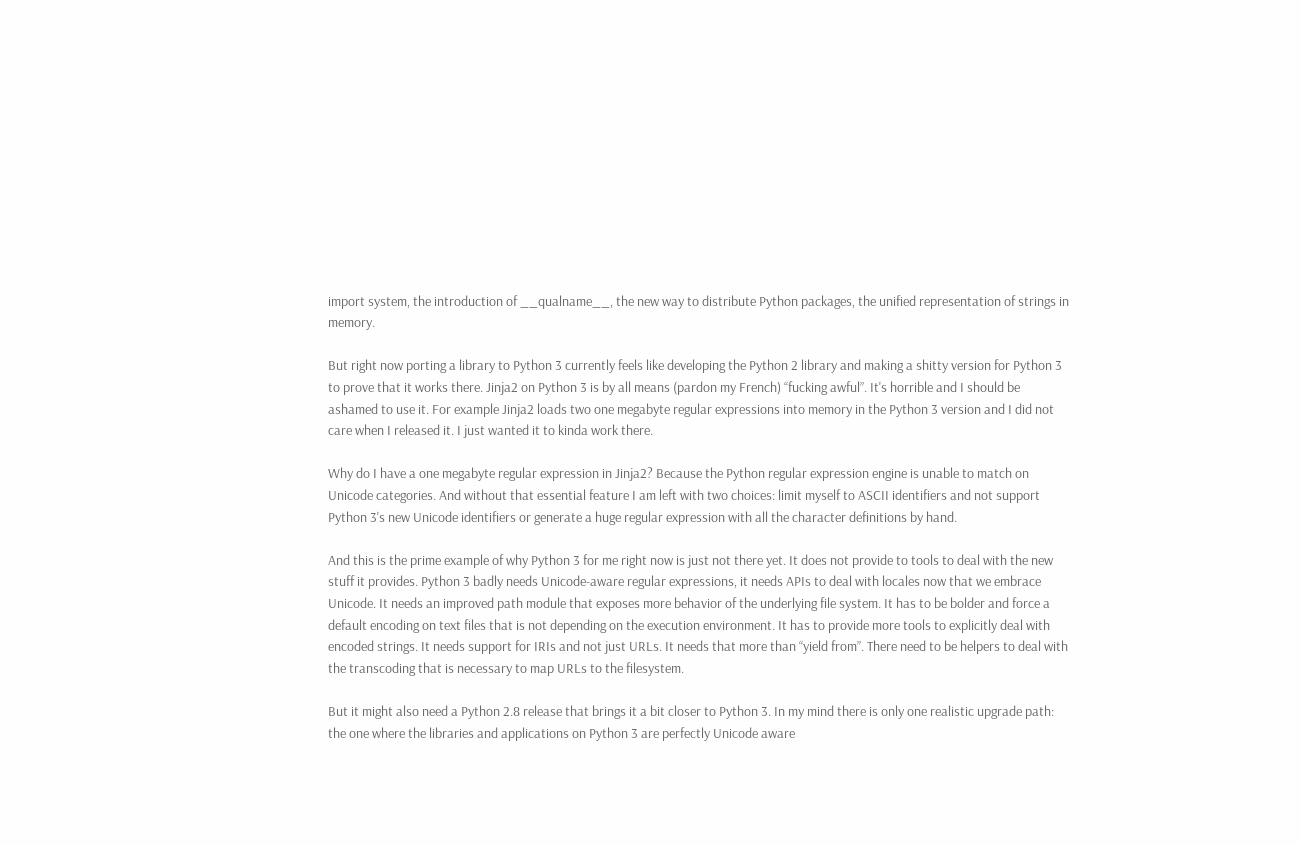import system, the introduction of __qualname__, the new way to distribute Python packages, the unified representation of strings in memory.

But right now porting a library to Python 3 currently feels like developing the Python 2 library and making a shitty version for Python 3 to prove that it works there. Jinja2 on Python 3 is by all means (pardon my French) “fucking awful”. It's horrible and I should be ashamed to use it. For example Jinja2 loads two one megabyte regular expressions into memory in the Python 3 version and I did not care when I released it. I just wanted it to kinda work there.

Why do I have a one megabyte regular expression in Jinja2? Because the Python regular expression engine is unable to match on Unicode categories. And without that essential feature I am left with two choices: limit myself to ASCII identifiers and not support Python 3's new Unicode identifiers or generate a huge regular expression with all the character definitions by hand.

And this is the prime example of why Python 3 for me right now is just not there yet. It does not provide to tools to deal with the new stuff it provides. Python 3 badly needs Unicode-aware regular expressions, it needs APIs to deal with locales now that we embrace Unicode. It needs an improved path module that exposes more behavior of the underlying file system. It has to be bolder and force a default encoding on text files that is not depending on the execution environment. It has to provide more tools to explicitly deal with encoded strings. It needs support for IRIs and not just URLs. It needs that more than “yield from”. There need to be helpers to deal with the transcoding that is necessary to map URLs to the filesystem.

But it might also need a Python 2.8 release that brings it a bit closer to Python 3. In my mind there is only one realistic upgrade path: the one where the libraries and applications on Python 3 are perfectly Unicode aware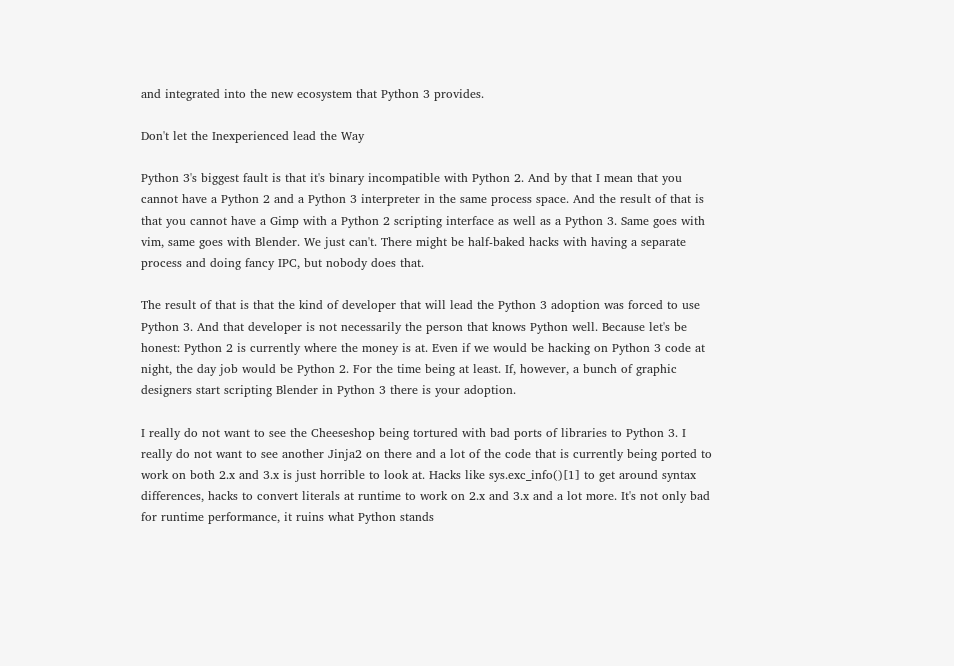and integrated into the new ecosystem that Python 3 provides.

Don't let the Inexperienced lead the Way

Python 3's biggest fault is that it's binary incompatible with Python 2. And by that I mean that you cannot have a Python 2 and a Python 3 interpreter in the same process space. And the result of that is that you cannot have a Gimp with a Python 2 scripting interface as well as a Python 3. Same goes with vim, same goes with Blender. We just can't. There might be half-baked hacks with having a separate process and doing fancy IPC, but nobody does that.

The result of that is that the kind of developer that will lead the Python 3 adoption was forced to use Python 3. And that developer is not necessarily the person that knows Python well. Because let's be honest: Python 2 is currently where the money is at. Even if we would be hacking on Python 3 code at night, the day job would be Python 2. For the time being at least. If, however, a bunch of graphic designers start scripting Blender in Python 3 there is your adoption.

I really do not want to see the Cheeseshop being tortured with bad ports of libraries to Python 3. I really do not want to see another Jinja2 on there and a lot of the code that is currently being ported to work on both 2.x and 3.x is just horrible to look at. Hacks like sys.exc_info()[1] to get around syntax differences, hacks to convert literals at runtime to work on 2.x and 3.x and a lot more. It's not only bad for runtime performance, it ruins what Python stands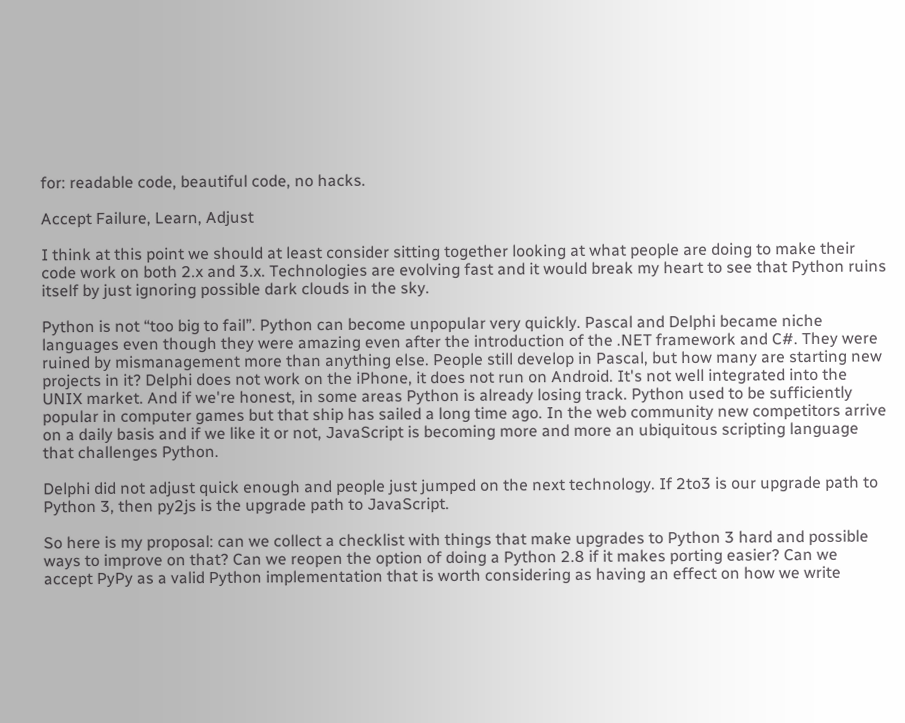for: readable code, beautiful code, no hacks.

Accept Failure, Learn, Adjust

I think at this point we should at least consider sitting together looking at what people are doing to make their code work on both 2.x and 3.x. Technologies are evolving fast and it would break my heart to see that Python ruins itself by just ignoring possible dark clouds in the sky.

Python is not “too big to fail”. Python can become unpopular very quickly. Pascal and Delphi became niche languages even though they were amazing even after the introduction of the .NET framework and C#. They were ruined by mismanagement more than anything else. People still develop in Pascal, but how many are starting new projects in it? Delphi does not work on the iPhone, it does not run on Android. It's not well integrated into the UNIX market. And if we're honest, in some areas Python is already losing track. Python used to be sufficiently popular in computer games but that ship has sailed a long time ago. In the web community new competitors arrive on a daily basis and if we like it or not, JavaScript is becoming more and more an ubiquitous scripting language that challenges Python.

Delphi did not adjust quick enough and people just jumped on the next technology. If 2to3 is our upgrade path to Python 3, then py2js is the upgrade path to JavaScript.

So here is my proposal: can we collect a checklist with things that make upgrades to Python 3 hard and possible ways to improve on that? Can we reopen the option of doing a Python 2.8 if it makes porting easier? Can we accept PyPy as a valid Python implementation that is worth considering as having an effect on how we write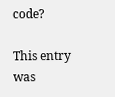code?

This entry was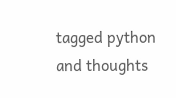tagged python and thoughts